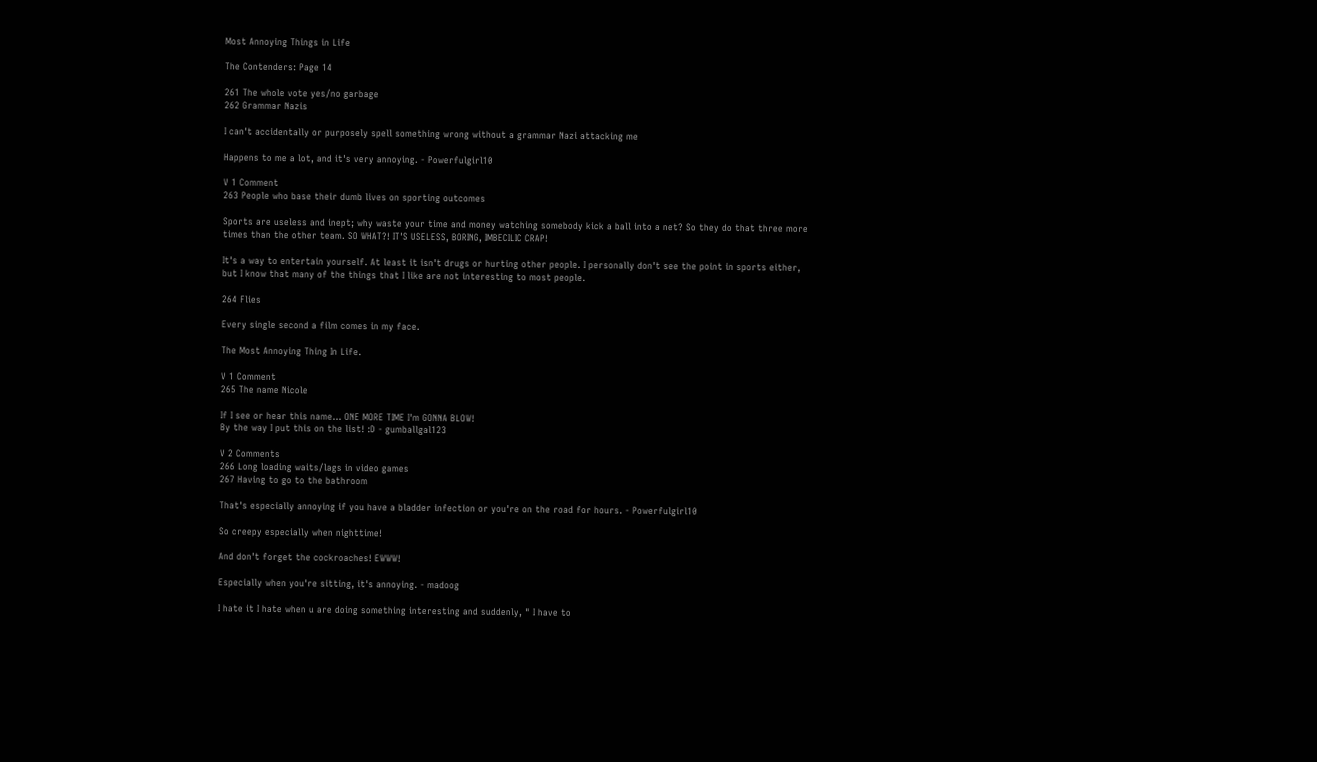Most Annoying Things in Life

The Contenders: Page 14

261 The whole vote yes/no garbage
262 Grammar Nazis

I can't accidentally or purposely spell something wrong without a grammar Nazi attacking me

Happens to me a lot, and it's very annoying. - Powerfulgirl10

V 1 Comment
263 People who base their dumb lives on sporting outcomes

Sports are useless and inept; why waste your time and money watching somebody kick a ball into a net? So they do that three more times than the other team. SO WHAT?! IT'S USELESS, BORING, IMBECILIC CRAP!

It's a way to entertain yourself. At least it isn't drugs or hurting other people. I personally don't see the point in sports either, but I know that many of the things that I like are not interesting to most people.

264 Flies

Every single second a film comes in my face.

The Most Annoying Thing In Life.

V 1 Comment
265 The name Nicole

If I see or hear this name... ONE MORE TIME I'm GONNA BLOW!
By the way I put this on the list! :D - gumballgal123

V 2 Comments
266 Long loading waits/lags in video games
267 Having to go to the bathroom

That's especially annoying if you have a bladder infection or you're on the road for hours. - Powerfulgirl10

So creepy especially when nighttime!

And don't forget the cockroaches! EWWW!

Especially when you're sitting, it's annoying. - madoog

I hate it I hate when u are doing something interesting and suddenly, " I have to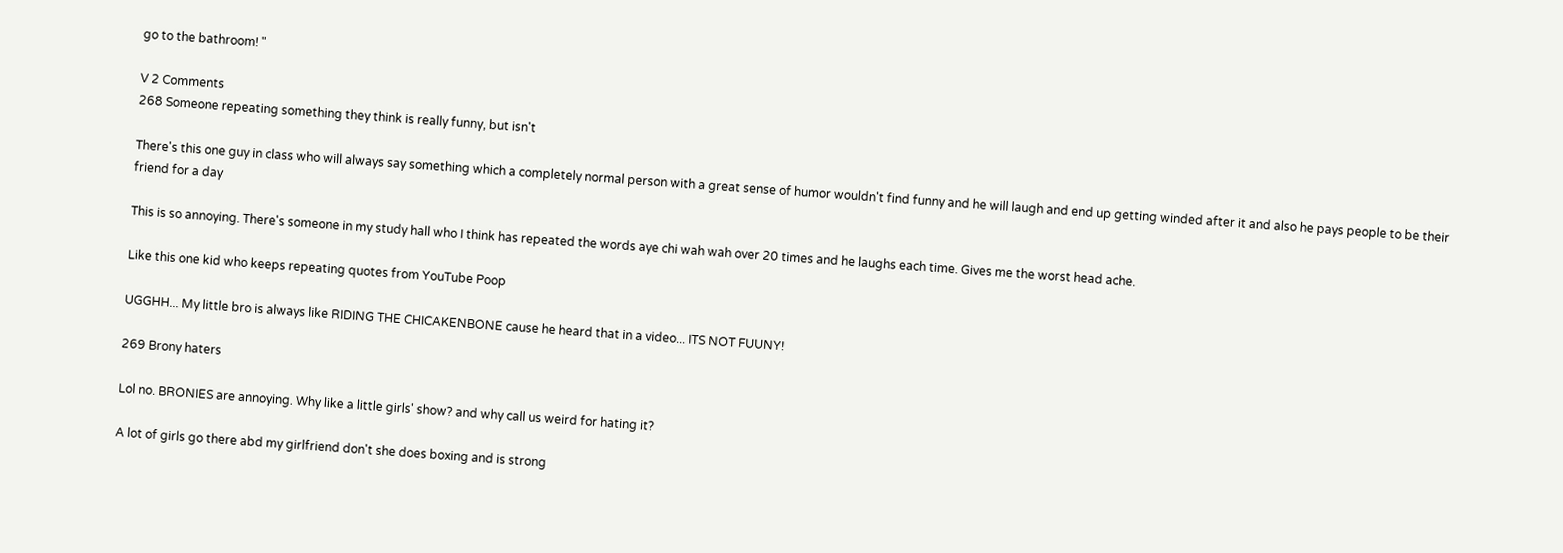go to the bathroom! "

V 2 Comments
268 Someone repeating something they think is really funny, but isn't

There's this one guy in class who will always say something which a completely normal person with a great sense of humor wouldn't find funny and he will laugh and end up getting winded after it and also he pays people to be their friend for a day

This is so annoying. There's someone in my study hall who I think has repeated the words aye chi wah wah over 20 times and he laughs each time. Gives me the worst head ache.

Like this one kid who keeps repeating quotes from YouTube Poop

UGGHH... My little bro is always like RIDING THE CHICAKENBONE cause he heard that in a video... ITS NOT FUUNY!

269 Brony haters

Lol no. BRONIES are annoying. Why like a little girls' show? and why call us weird for hating it?

A lot of girls go there abd my girlfriend don't she does boxing and is strong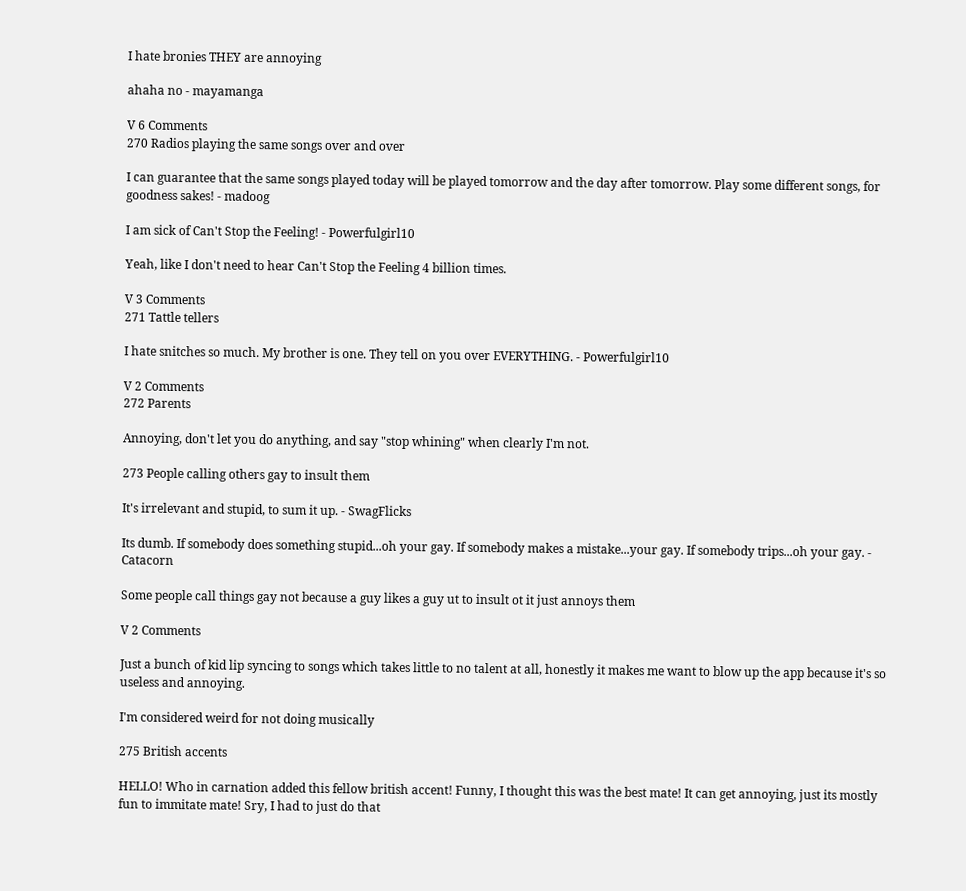I hate bronies THEY are annoying

ahaha no - mayamanga

V 6 Comments
270 Radios playing the same songs over and over

I can guarantee that the same songs played today will be played tomorrow and the day after tomorrow. Play some different songs, for goodness sakes! - madoog

I am sick of Can't Stop the Feeling! - Powerfulgirl10

Yeah, like I don't need to hear Can't Stop the Feeling 4 billion times.

V 3 Comments
271 Tattle tellers

I hate snitches so much. My brother is one. They tell on you over EVERYTHING. - Powerfulgirl10

V 2 Comments
272 Parents

Annoying, don't let you do anything, and say "stop whining" when clearly I'm not.

273 People calling others gay to insult them

It's irrelevant and stupid, to sum it up. - SwagFlicks

Its dumb. If somebody does something stupid...oh your gay. If somebody makes a mistake...your gay. If somebody trips...oh your gay. - Catacorn

Some people call things gay not because a guy likes a guy ut to insult ot it just annoys them

V 2 Comments

Just a bunch of kid lip syncing to songs which takes little to no talent at all, honestly it makes me want to blow up the app because it's so useless and annoying.

I'm considered weird for not doing musically

275 British accents

HELLO! Who in carnation added this fellow british accent! Funny, I thought this was the best mate! It can get annoying, just its mostly fun to immitate mate! Sry, I had to just do that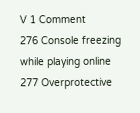V 1 Comment
276 Console freezing while playing online
277 Overprotective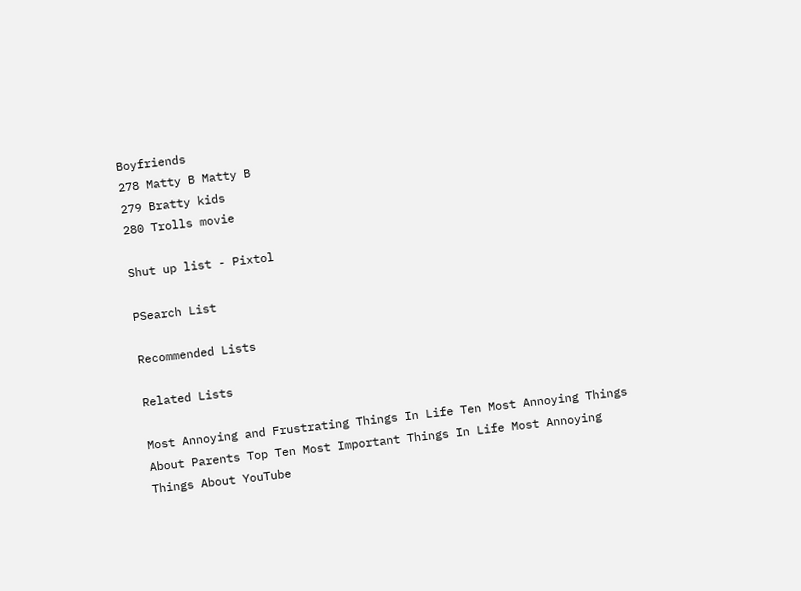Boyfriends
278 Matty B Matty B
279 Bratty kids
280 Trolls movie

Shut up list - Pixtol

PSearch List

Recommended Lists

Related Lists

Most Annoying and Frustrating Things In Life Ten Most Annoying Things About Parents Top Ten Most Important Things In Life Most Annoying Things About YouTube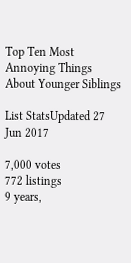Top Ten Most Annoying Things About Younger Siblings

List StatsUpdated 27 Jun 2017

7,000 votes
772 listings
9 years,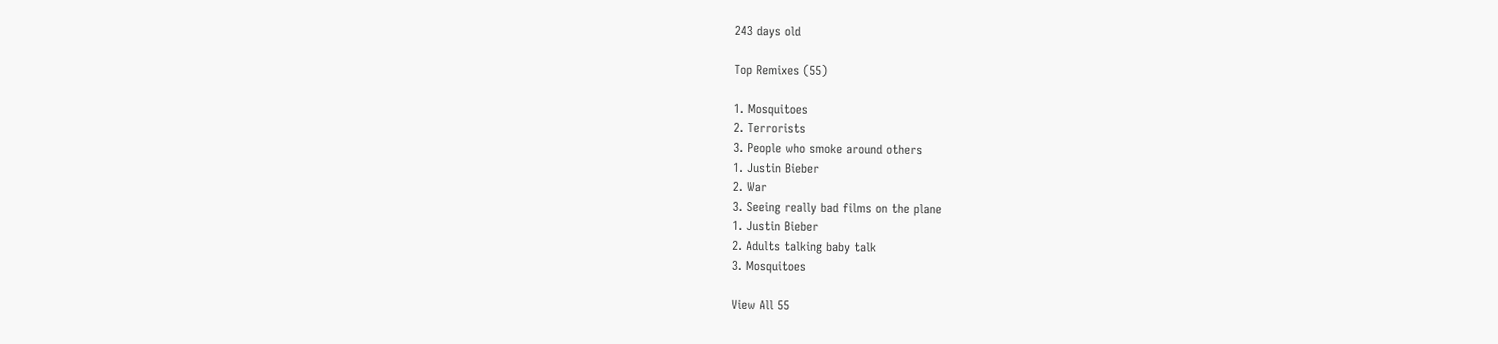243 days old

Top Remixes (55)

1. Mosquitoes
2. Terrorists
3. People who smoke around others
1. Justin Bieber
2. War
3. Seeing really bad films on the plane
1. Justin Bieber
2. Adults talking baby talk
3. Mosquitoes

View All 55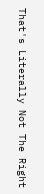That's Literally Not The Right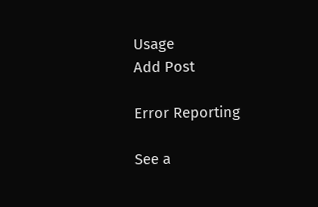Usage
Add Post

Error Reporting

See a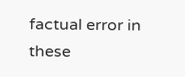factual error in these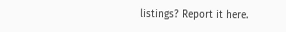listings? Report it here.